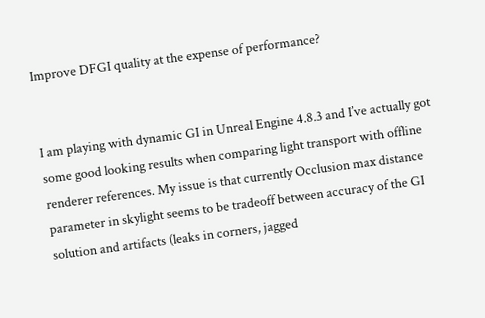Improve DFGI quality at the expense of performance?


I am playing with dynamic GI in Unreal Engine 4.8.3 and I’ve actually got some good looking results when comparing light transport with offline renderer references. My issue is that currently Occlusion max distance parameter in skylight seems to be tradeoff between accuracy of the GI solution and artifacts (leaks in corners, jagged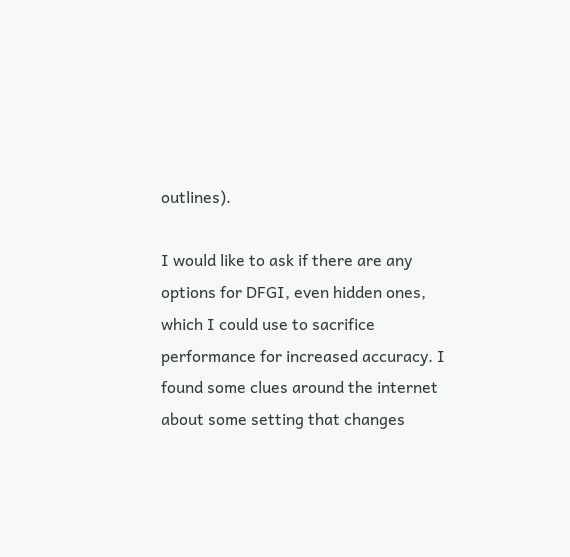outlines).

I would like to ask if there are any options for DFGI, even hidden ones, which I could use to sacrifice performance for increased accuracy. I found some clues around the internet about some setting that changes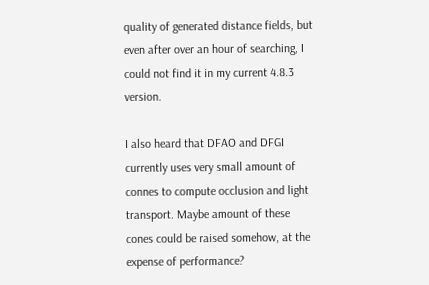quality of generated distance fields, but even after over an hour of searching, I could not find it in my current 4.8.3 version.

I also heard that DFAO and DFGI currently uses very small amount of connes to compute occlusion and light transport. Maybe amount of these cones could be raised somehow, at the expense of performance?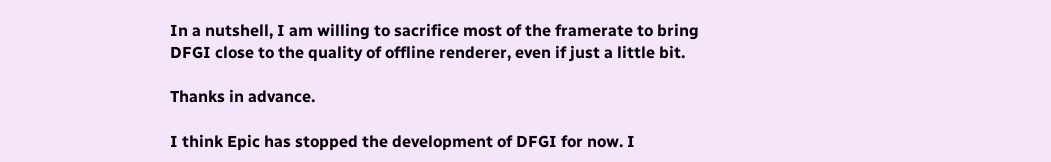In a nutshell, I am willing to sacrifice most of the framerate to bring DFGI close to the quality of offline renderer, even if just a little bit.

Thanks in advance.

I think Epic has stopped the development of DFGI for now. I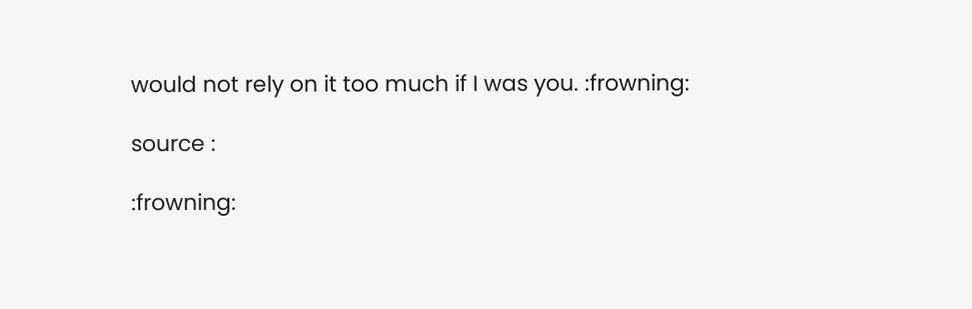would not rely on it too much if I was you. :frowning:

source :

:frowning: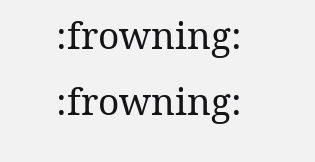:frowning: :frowning: